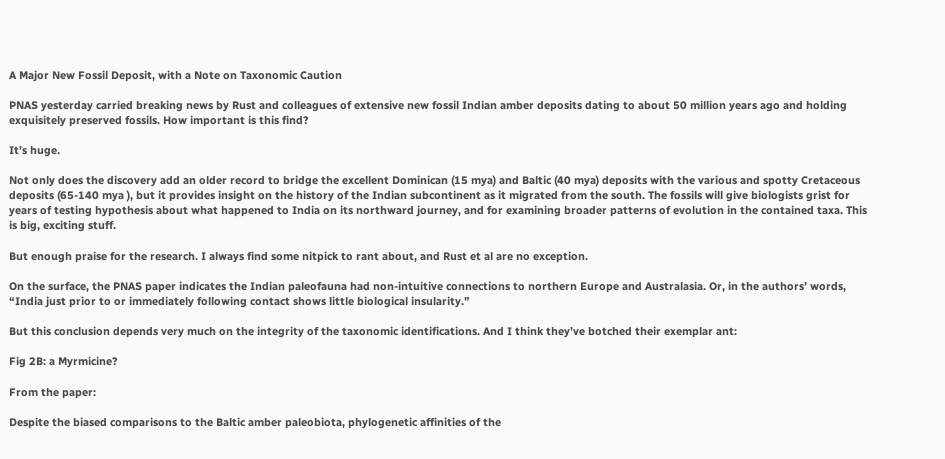A Major New Fossil Deposit, with a Note on Taxonomic Caution

PNAS yesterday carried breaking news by Rust and colleagues of extensive new fossil Indian amber deposits dating to about 50 million years ago and holding exquisitely preserved fossils. How important is this find?

It’s huge.

Not only does the discovery add an older record to bridge the excellent Dominican (15 mya) and Baltic (40 mya) deposits with the various and spotty Cretaceous deposits (65-140 mya ), but it provides insight on the history of the Indian subcontinent as it migrated from the south. The fossils will give biologists grist for years of testing hypothesis about what happened to India on its northward journey, and for examining broader patterns of evolution in the contained taxa. This is big, exciting stuff.

But enough praise for the research. I always find some nitpick to rant about, and Rust et al are no exception.

On the surface, the PNAS paper indicates the Indian paleofauna had non-intuitive connections to northern Europe and Australasia. Or, in the authors’ words, “India just prior to or immediately following contact shows little biological insularity.”

But this conclusion depends very much on the integrity of the taxonomic identifications. And I think they’ve botched their exemplar ant:

Fig 2B: a Myrmicine?

From the paper:

Despite the biased comparisons to the Baltic amber paleobiota, phylogenetic affinities of the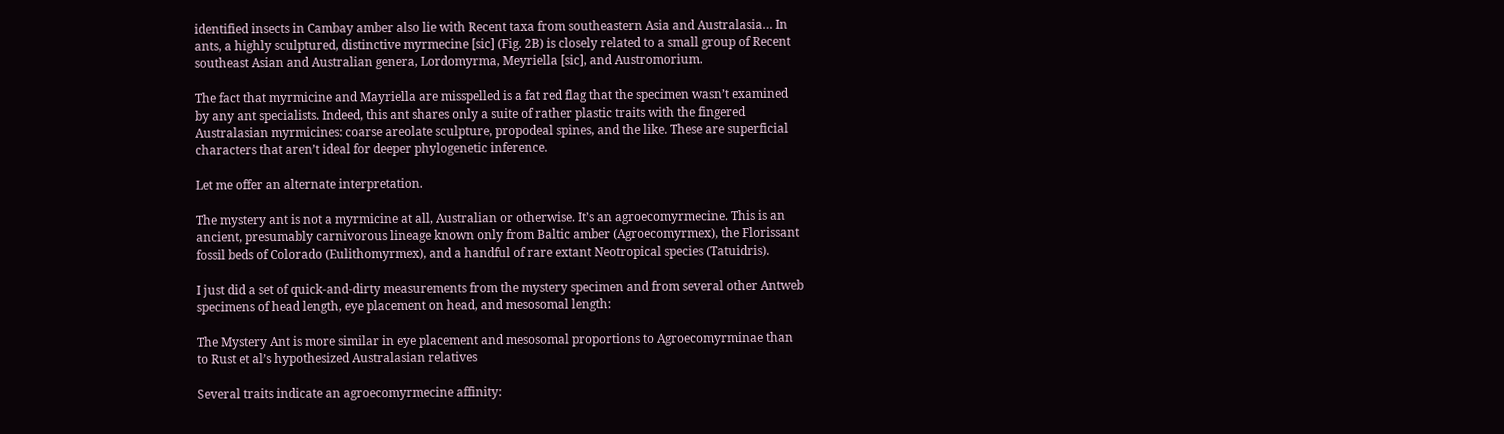identified insects in Cambay amber also lie with Recent taxa from southeastern Asia and Australasia… In ants, a highly sculptured, distinctive myrmecine [sic] (Fig. 2B) is closely related to a small group of Recent southeast Asian and Australian genera, Lordomyrma, Meyriella [sic], and Austromorium.

The fact that myrmicine and Mayriella are misspelled is a fat red flag that the specimen wasn’t examined by any ant specialists. Indeed, this ant shares only a suite of rather plastic traits with the fingered Australasian myrmicines: coarse areolate sculpture, propodeal spines, and the like. These are superficial characters that aren’t ideal for deeper phylogenetic inference.

Let me offer an alternate interpretation.

The mystery ant is not a myrmicine at all, Australian or otherwise. It’s an agroecomyrmecine. This is an ancient, presumably carnivorous lineage known only from Baltic amber (Agroecomyrmex), the Florissant fossil beds of Colorado (Eulithomyrmex), and a handful of rare extant Neotropical species (Tatuidris).

I just did a set of quick-and-dirty measurements from the mystery specimen and from several other Antweb specimens of head length, eye placement on head, and mesosomal length:

The Mystery Ant is more similar in eye placement and mesosomal proportions to Agroecomyrminae than to Rust et al’s hypothesized Australasian relatives

Several traits indicate an agroecomyrmecine affinity: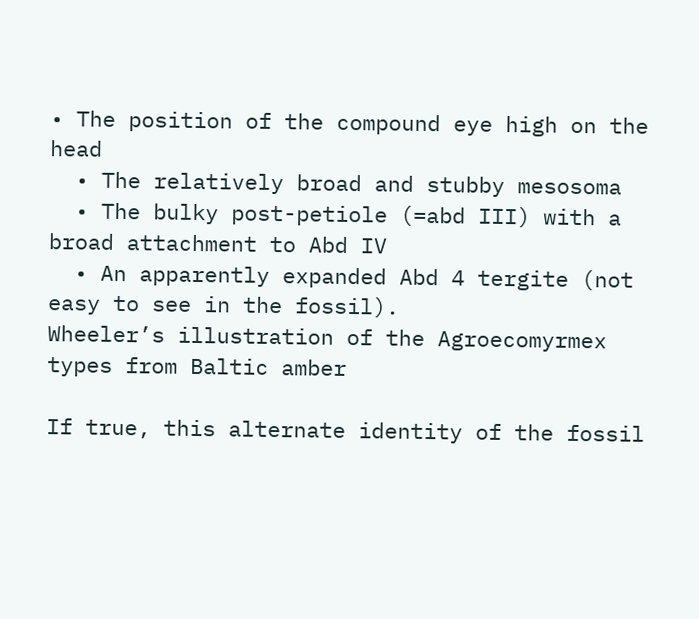• The position of the compound eye high on the head
  • The relatively broad and stubby mesosoma
  • The bulky post-petiole (=abd III) with a broad attachment to Abd IV
  • An apparently expanded Abd 4 tergite (not easy to see in the fossil).
Wheeler’s illustration of the Agroecomyrmex types from Baltic amber

If true, this alternate identity of the fossil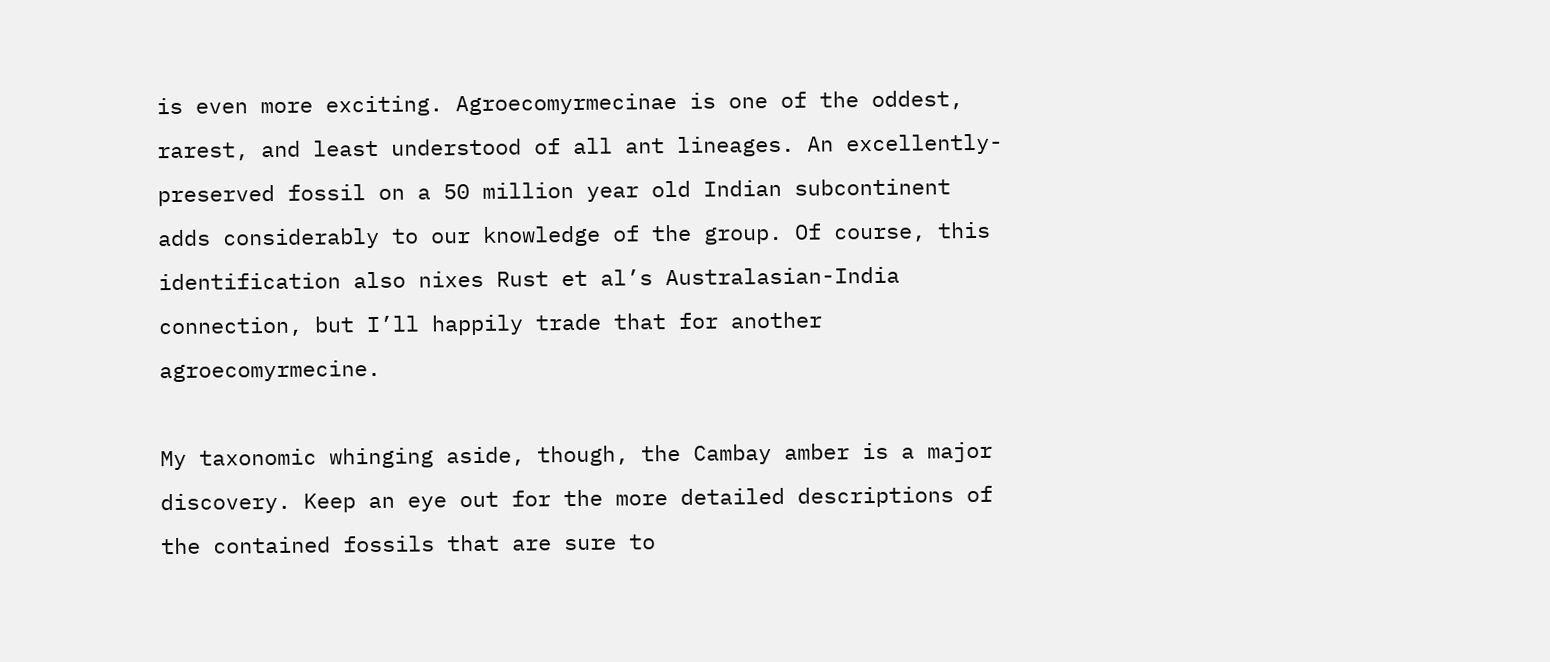is even more exciting. Agroecomyrmecinae is one of the oddest, rarest, and least understood of all ant lineages. An excellently-preserved fossil on a 50 million year old Indian subcontinent adds considerably to our knowledge of the group. Of course, this identification also nixes Rust et al’s Australasian-India connection, but I’ll happily trade that for another agroecomyrmecine.

My taxonomic whinging aside, though, the Cambay amber is a major discovery. Keep an eye out for the more detailed descriptions of the contained fossils that are sure to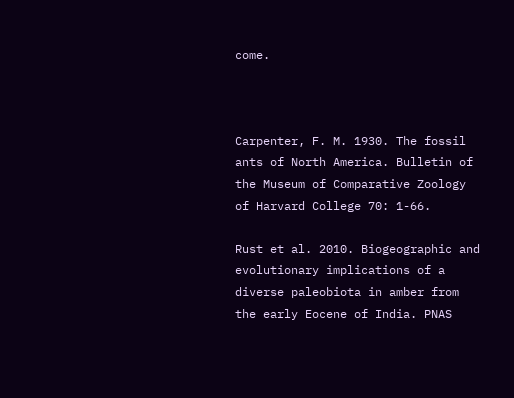come.



Carpenter, F. M. 1930. The fossil ants of North America. Bulletin of the Museum of Comparative Zoology of Harvard College 70: 1-66.

Rust et al. 2010. Biogeographic and evolutionary implications of a diverse paleobiota in amber from the early Eocene of India. PNAS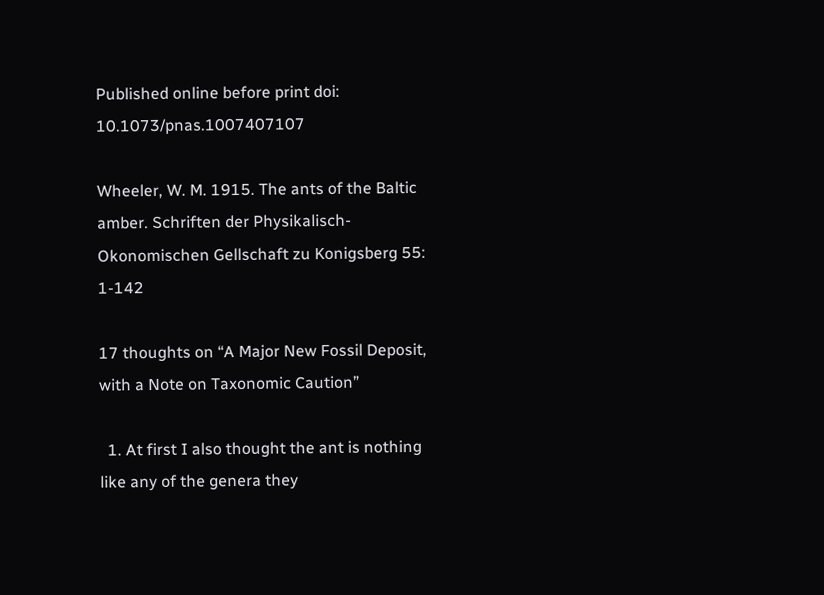Published online before print doi: 10.1073/pnas.1007407107

Wheeler, W. M. 1915. The ants of the Baltic amber. Schriften der Physikalisch-Okonomischen Gellschaft zu Konigsberg 55: 1-142

17 thoughts on “A Major New Fossil Deposit, with a Note on Taxonomic Caution”

  1. At first I also thought the ant is nothing like any of the genera they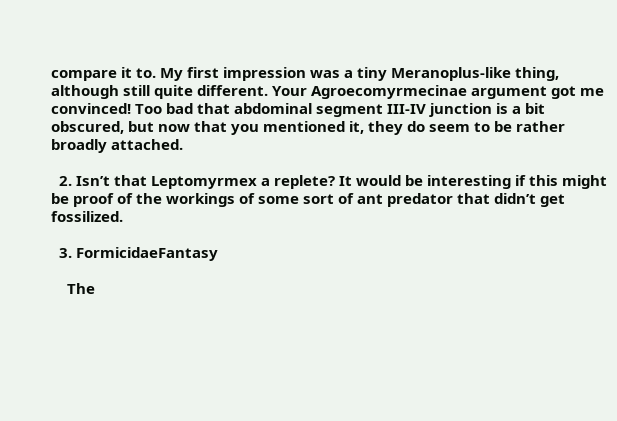compare it to. My first impression was a tiny Meranoplus-like thing, although still quite different. Your Agroecomyrmecinae argument got me convinced! Too bad that abdominal segment III-IV junction is a bit obscured, but now that you mentioned it, they do seem to be rather broadly attached.

  2. Isn’t that Leptomyrmex a replete? It would be interesting if this might be proof of the workings of some sort of ant predator that didn’t get fossilized.

  3. FormicidaeFantasy

    The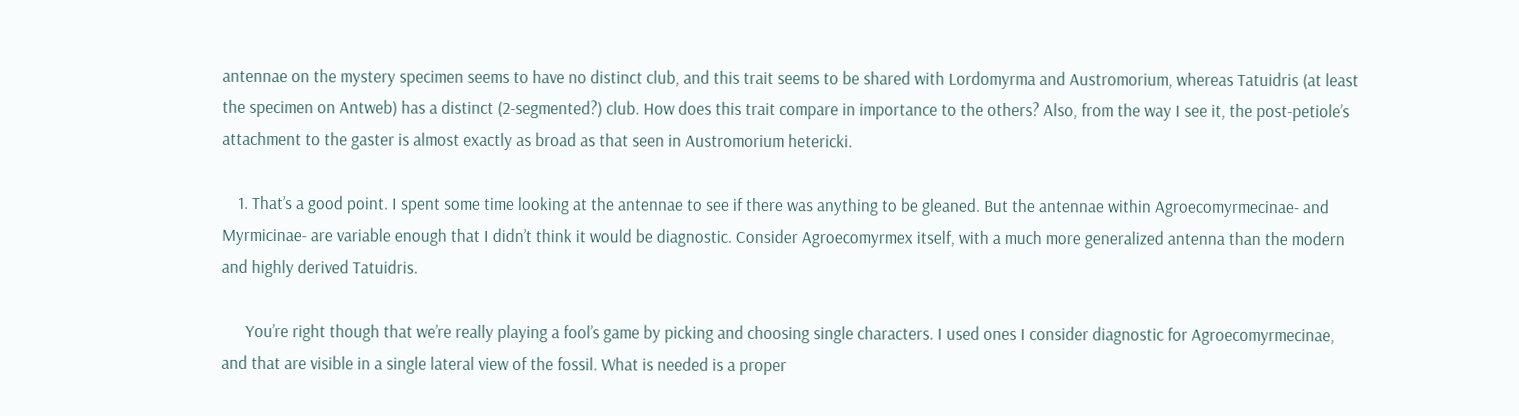antennae on the mystery specimen seems to have no distinct club, and this trait seems to be shared with Lordomyrma and Austromorium, whereas Tatuidris (at least the specimen on Antweb) has a distinct (2-segmented?) club. How does this trait compare in importance to the others? Also, from the way I see it, the post-petiole’s attachment to the gaster is almost exactly as broad as that seen in Austromorium hetericki.

    1. That’s a good point. I spent some time looking at the antennae to see if there was anything to be gleaned. But the antennae within Agroecomyrmecinae- and Myrmicinae- are variable enough that I didn’t think it would be diagnostic. Consider Agroecomyrmex itself, with a much more generalized antenna than the modern and highly derived Tatuidris.

      You’re right though that we’re really playing a fool’s game by picking and choosing single characters. I used ones I consider diagnostic for Agroecomyrmecinae, and that are visible in a single lateral view of the fossil. What is needed is a proper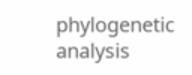phylogenetic analysis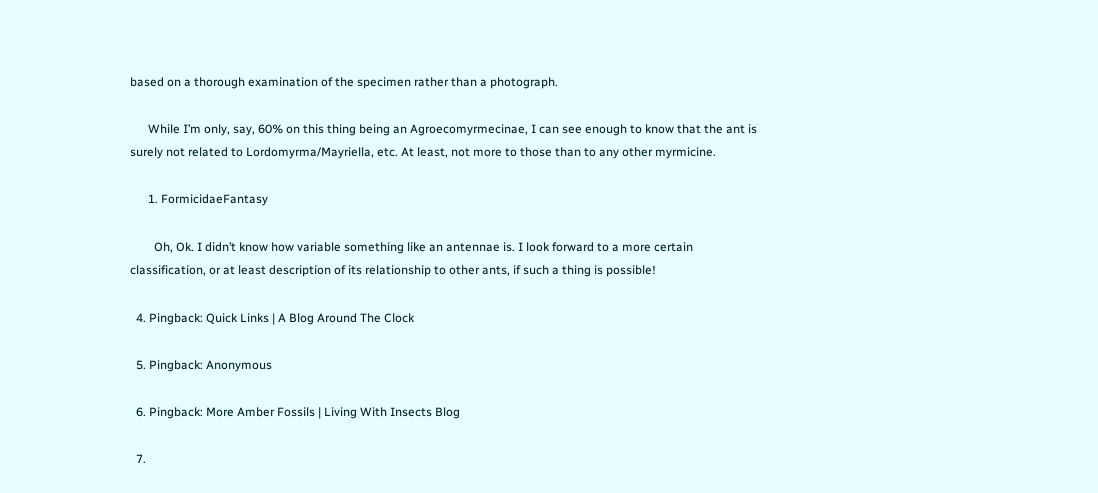based on a thorough examination of the specimen rather than a photograph.

      While I’m only, say, 60% on this thing being an Agroecomyrmecinae, I can see enough to know that the ant is surely not related to Lordomyrma/Mayriella, etc. At least, not more to those than to any other myrmicine.

      1. FormicidaeFantasy

        Oh, Ok. I didn’t know how variable something like an antennae is. I look forward to a more certain classification, or at least description of its relationship to other ants, if such a thing is possible!

  4. Pingback: Quick Links | A Blog Around The Clock

  5. Pingback: Anonymous

  6. Pingback: More Amber Fossils | Living With Insects Blog

  7.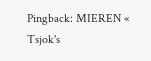Pingback: MIEREN « Tsjok's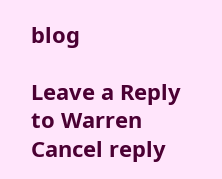blog

Leave a Reply to Warren Cancel reply